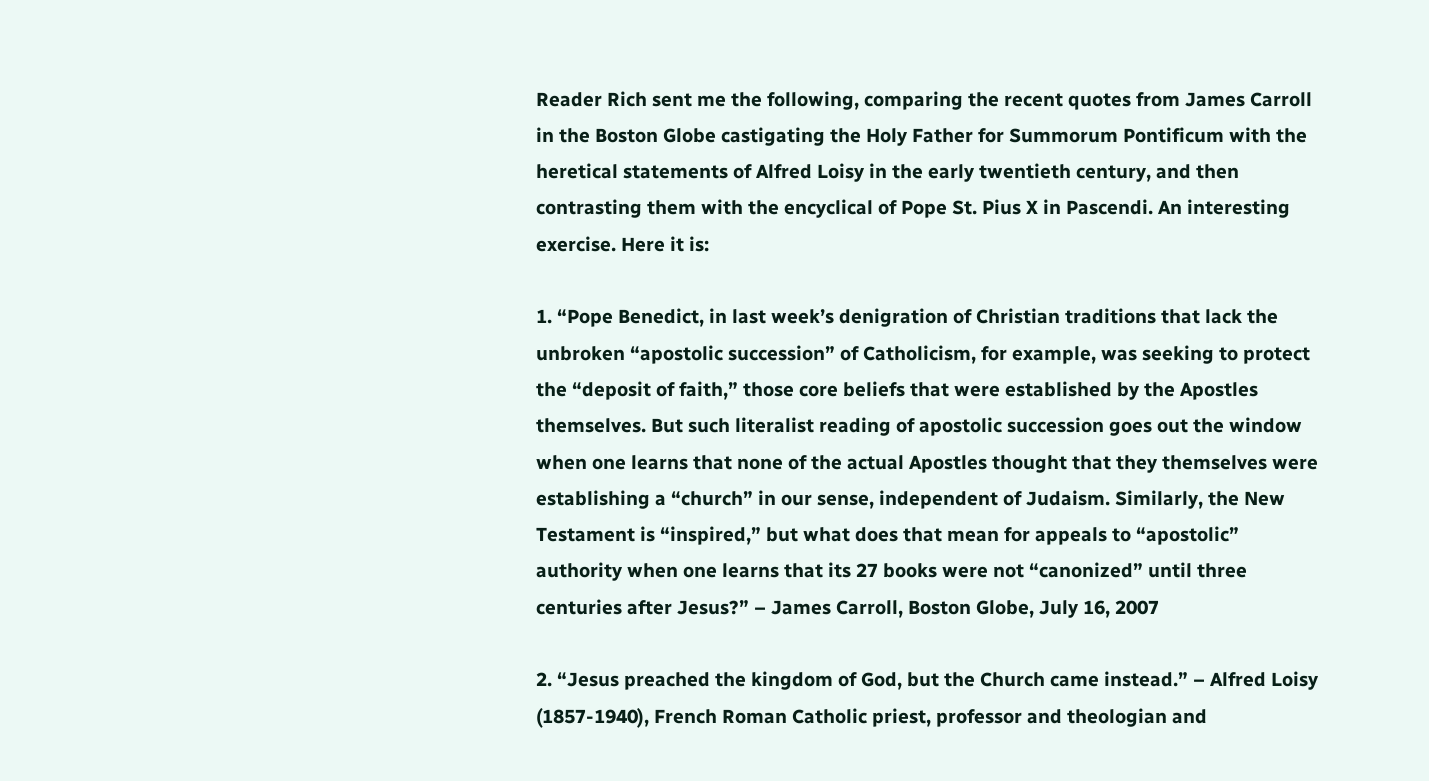Reader Rich sent me the following, comparing the recent quotes from James Carroll in the Boston Globe castigating the Holy Father for Summorum Pontificum with the heretical statements of Alfred Loisy in the early twentieth century, and then contrasting them with the encyclical of Pope St. Pius X in Pascendi. An interesting exercise. Here it is:

1. “Pope Benedict, in last week’s denigration of Christian traditions that lack the unbroken “apostolic succession” of Catholicism, for example, was seeking to protect the “deposit of faith,” those core beliefs that were established by the Apostles themselves. But such literalist reading of apostolic succession goes out the window when one learns that none of the actual Apostles thought that they themselves were establishing a “church” in our sense, independent of Judaism. Similarly, the New Testament is “inspired,” but what does that mean for appeals to “apostolic” authority when one learns that its 27 books were not “canonized” until three centuries after Jesus?” – James Carroll, Boston Globe, July 16, 2007

2. “Jesus preached the kingdom of God, but the Church came instead.” – Alfred Loisy (1857-1940), French Roman Catholic priest, professor and theologian and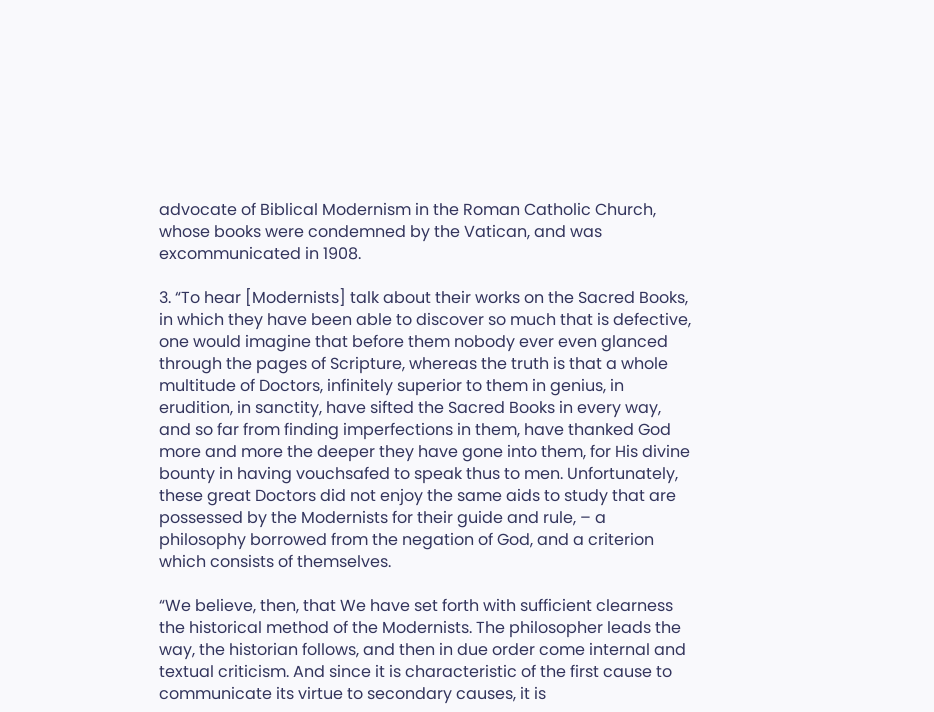advocate of Biblical Modernism in the Roman Catholic Church, whose books were condemned by the Vatican, and was excommunicated in 1908.

3. “To hear [Modernists] talk about their works on the Sacred Books, in which they have been able to discover so much that is defective, one would imagine that before them nobody ever even glanced through the pages of Scripture, whereas the truth is that a whole multitude of Doctors, infinitely superior to them in genius, in erudition, in sanctity, have sifted the Sacred Books in every way, and so far from finding imperfections in them, have thanked God more and more the deeper they have gone into them, for His divine bounty in having vouchsafed to speak thus to men. Unfortunately, these great Doctors did not enjoy the same aids to study that are possessed by the Modernists for their guide and rule, – a philosophy borrowed from the negation of God, and a criterion which consists of themselves.

“We believe, then, that We have set forth with sufficient clearness the historical method of the Modernists. The philosopher leads the way, the historian follows, and then in due order come internal and textual criticism. And since it is characteristic of the first cause to communicate its virtue to secondary causes, it is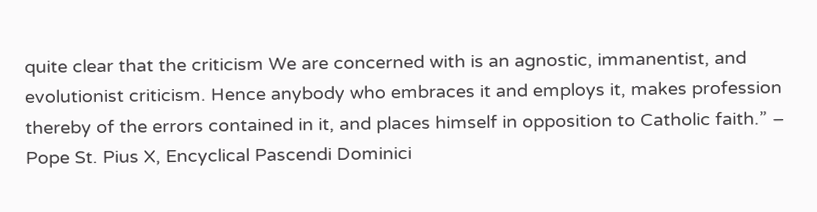quite clear that the criticism We are concerned with is an agnostic, immanentist, and evolutionist criticism. Hence anybody who embraces it and employs it, makes profession thereby of the errors contained in it, and places himself in opposition to Catholic faith.” – Pope St. Pius X, Encyclical Pascendi Dominici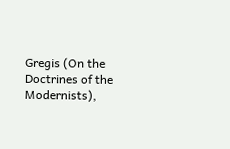Gregis (On the Doctrines of the Modernists),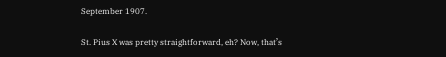September 1907.

St. Pius X was pretty straightforward, eh? Now, that’s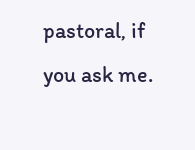pastoral, if you ask me.